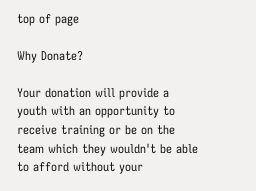top of page

Why Donate?

Your donation will provide a youth with an opportunity to receive training or be on the team which they wouldn't be able to afford without your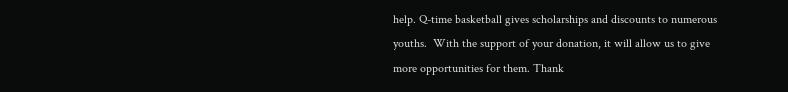help. Q-time basketball gives scholarships and discounts to numerous youths.  With the support of your donation, it will allow us to give more opportunities for them. Thank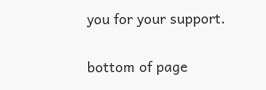you for your support.

bottom of page